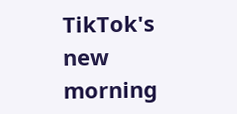TikTok's new morning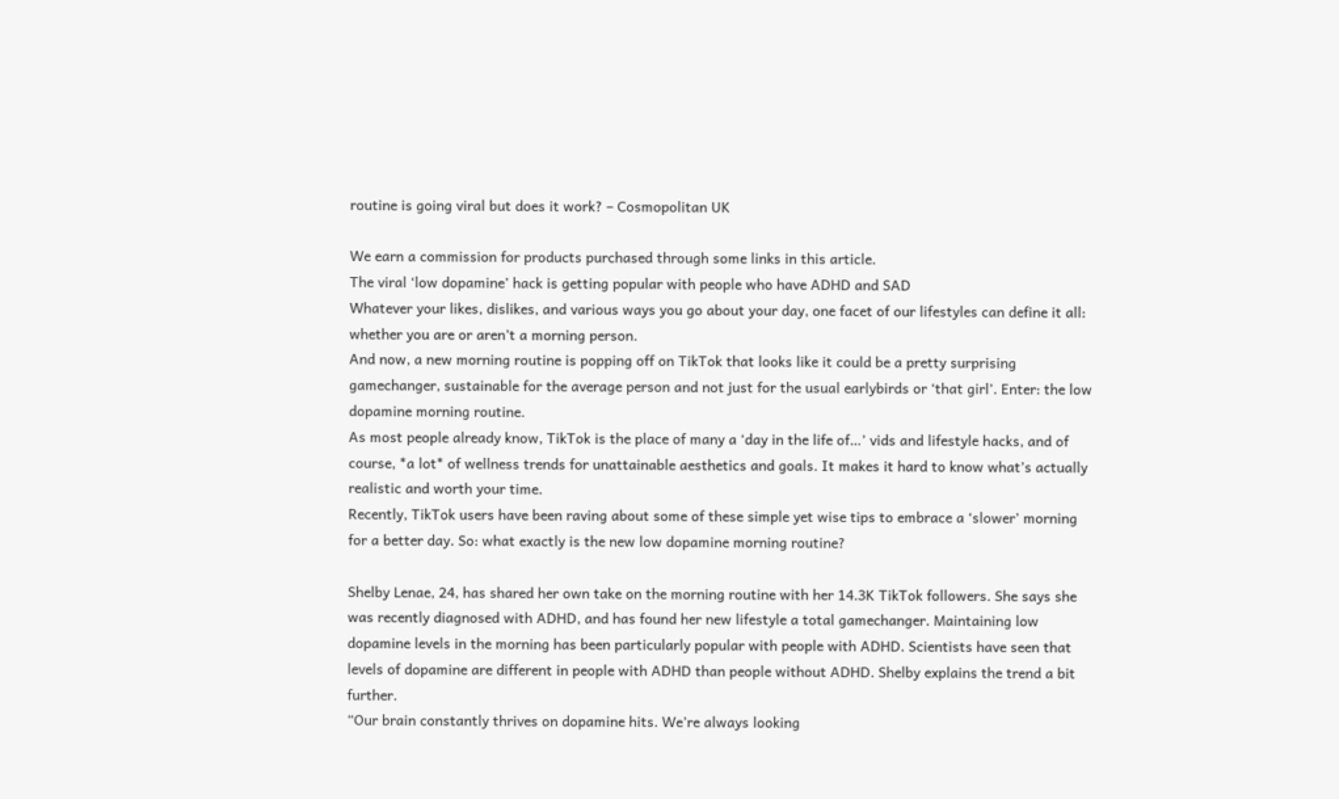routine is going viral but does it work? – Cosmopolitan UK

We earn a commission for products purchased through some links in this article.
The viral ‘low dopamine’ hack is getting popular with people who have ADHD and SAD
Whatever your likes, dislikes, and various ways you go about your day, one facet of our lifestyles can define it all: whether you are or aren’t a morning person.
And now, a new morning routine is popping off on TikTok that looks like it could be a pretty surprising gamechanger, sustainable for the average person and not just for the usual earlybirds or ‘that girl’. Enter: the low dopamine morning routine.
As most people already know, TikTok is the place of many a ‘day in the life of…’ vids and lifestyle hacks, and of course, *a lot* of wellness trends for unattainable aesthetics and goals. It makes it hard to know what’s actually realistic and worth your time.
Recently, TikTok users have been raving about some of these simple yet wise tips to embrace a ‘slower’ morning for a better day. So: what exactly is the new low dopamine morning routine?

Shelby Lenae, 24, has shared her own take on the morning routine with her 14.3K TikTok followers. She says she was recently diagnosed with ADHD, and has found her new lifestyle a total gamechanger. Maintaining low dopamine levels in the morning has been particularly popular with people with ADHD. Scientists have seen that levels of dopamine are different in people with ADHD than people without ADHD. Shelby explains the trend a bit further.
“Our brain constantly thrives on dopamine hits. We’re always looking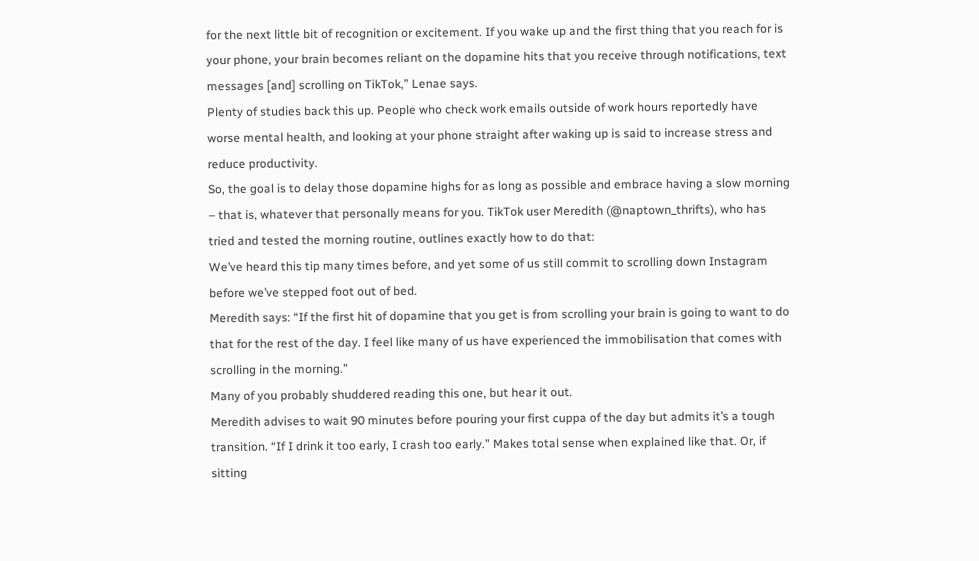for the next little bit of recognition or excitement. If you wake up and the first thing that you reach for is your phone, your brain becomes reliant on the dopamine hits that you receive through notifications, text messages [and] scrolling on TikTok,” Lenae says.
Plenty of studies back this up. People who check work emails outside of work hours reportedly have worse mental health, and looking at your phone straight after waking up is said to increase stress and reduce productivity.
So, the goal is to delay those dopamine highs for as long as possible and embrace having a slow morning – that is, whatever that personally means for you. TikTok user Meredith (@naptown_thrifts), who has tried and tested the morning routine, outlines exactly how to do that:
We’ve heard this tip many times before, and yet some of us still commit to scrolling down Instagram before we’ve stepped foot out of bed.
Meredith says: “If the first hit of dopamine that you get is from scrolling your brain is going to want to do that for the rest of the day. I feel like many of us have experienced the immobilisation that comes with scrolling in the morning.”
Many of you probably shuddered reading this one, but hear it out.
Meredith advises to wait 90 minutes before pouring your first cuppa of the day but admits it’s a tough transition. “If I drink it too early, I crash too early.” Makes total sense when explained like that. Or, if sitting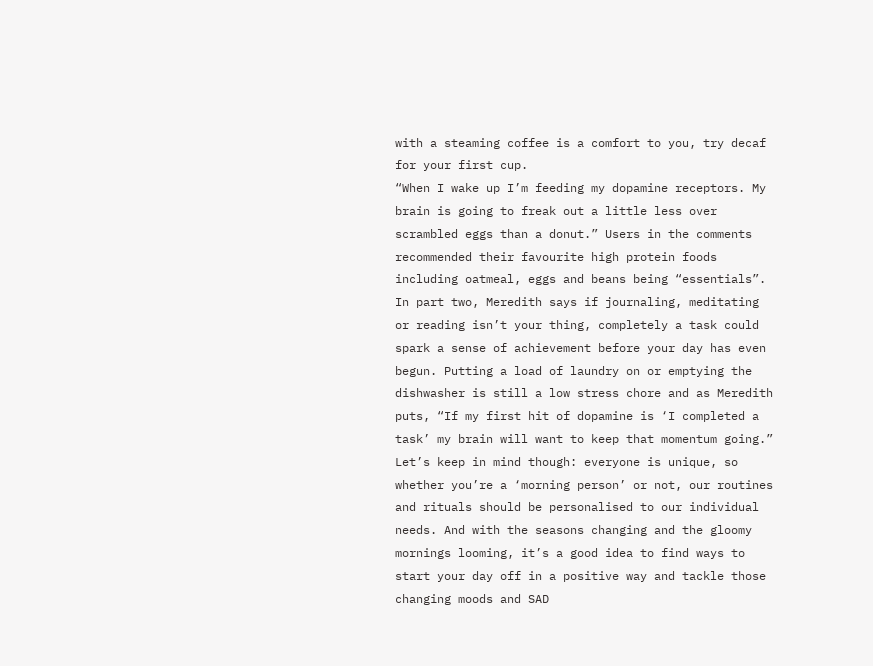with a steaming coffee is a comfort to you, try decaf for your first cup.
“When I wake up I’m feeding my dopamine receptors. My brain is going to freak out a little less over scrambled eggs than a donut.” Users in the comments recommended their favourite high protein foods including oatmeal, eggs and beans being “essentials”.
In part two, Meredith says if journaling, meditating or reading isn’t your thing, completely a task could spark a sense of achievement before your day has even begun. Putting a load of laundry on or emptying the dishwasher is still a low stress chore and as Meredith puts, “If my first hit of dopamine is ‘I completed a task’ my brain will want to keep that momentum going.”
Let’s keep in mind though: everyone is unique, so whether you’re a ‘morning person’ or not, our routines and rituals should be personalised to our individual needs. And with the seasons changing and the gloomy mornings looming, it’s a good idea to find ways to start your day off in a positive way and tackle those changing moods and SAD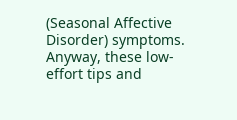(Seasonal Affective Disorder) symptoms. Anyway, these low-effort tips and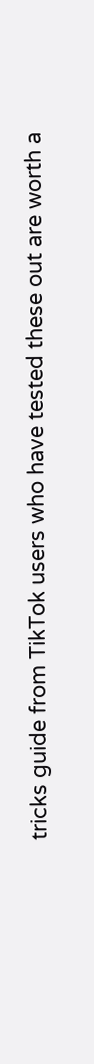tricks guide from TikTok users who have tested these out are worth a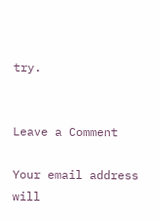try.


Leave a Comment

Your email address will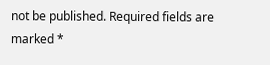not be published. Required fields are marked *